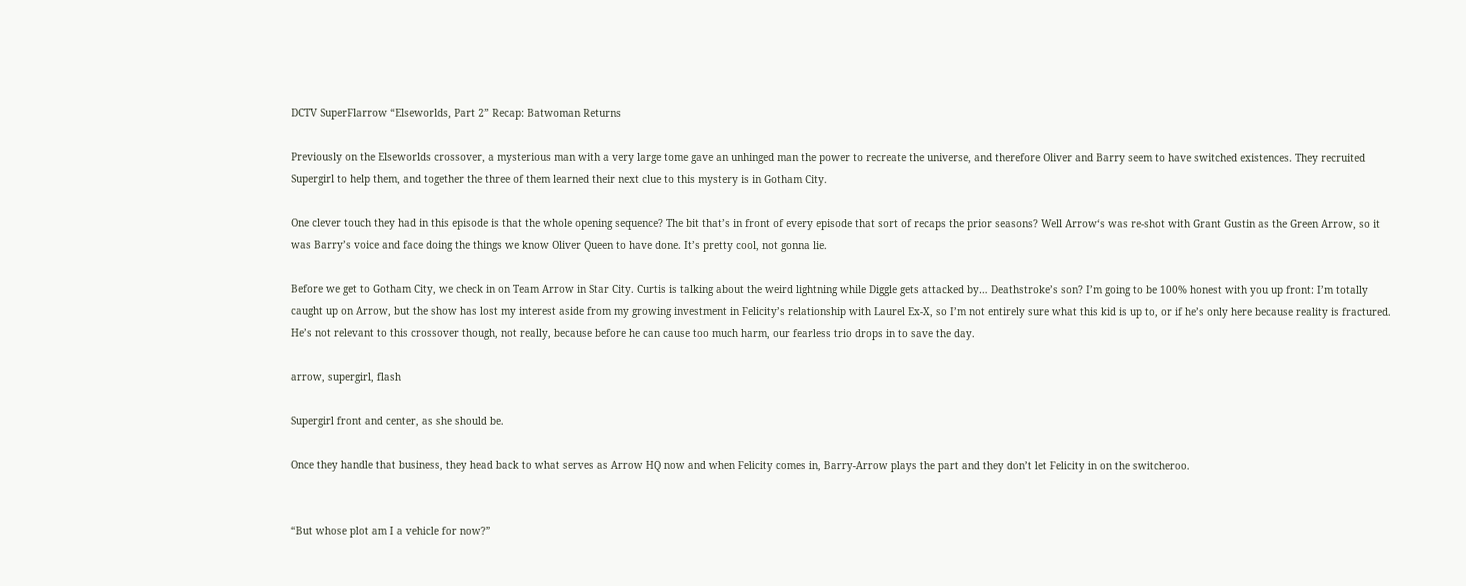DCTV SuperFlarrow “Elseworlds, Part 2” Recap: Batwoman Returns

Previously on the Elseworlds crossover, a mysterious man with a very large tome gave an unhinged man the power to recreate the universe, and therefore Oliver and Barry seem to have switched existences. They recruited Supergirl to help them, and together the three of them learned their next clue to this mystery is in Gotham City.

One clever touch they had in this episode is that the whole opening sequence? The bit that’s in front of every episode that sort of recaps the prior seasons? Well Arrow‘s was re-shot with Grant Gustin as the Green Arrow, so it was Barry’s voice and face doing the things we know Oliver Queen to have done. It’s pretty cool, not gonna lie.

Before we get to Gotham City, we check in on Team Arrow in Star City. Curtis is talking about the weird lightning while Diggle gets attacked by… Deathstroke’s son? I’m going to be 100% honest with you up front: I’m totally caught up on Arrow, but the show has lost my interest aside from my growing investment in Felicity’s relationship with Laurel Ex-X, so I’m not entirely sure what this kid is up to, or if he’s only here because reality is fractured. He’s not relevant to this crossover though, not really, because before he can cause too much harm, our fearless trio drops in to save the day.

arrow, supergirl, flash

Supergirl front and center, as she should be.

Once they handle that business, they head back to what serves as Arrow HQ now and when Felicity comes in, Barry-Arrow plays the part and they don’t let Felicity in on the switcheroo.


“But whose plot am I a vehicle for now?”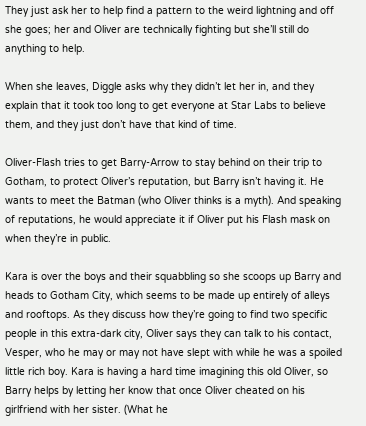They just ask her to help find a pattern to the weird lightning and off she goes; her and Oliver are technically fighting but she’ll still do anything to help.

When she leaves, Diggle asks why they didn’t let her in, and they explain that it took too long to get everyone at Star Labs to believe them, and they just don’t have that kind of time.

Oliver-Flash tries to get Barry-Arrow to stay behind on their trip to Gotham, to protect Oliver’s reputation, but Barry isn’t having it. He wants to meet the Batman (who Oliver thinks is a myth). And speaking of reputations, he would appreciate it if Oliver put his Flash mask on when they’re in public.

Kara is over the boys and their squabbling so she scoops up Barry and heads to Gotham City, which seems to be made up entirely of alleys and rooftops. As they discuss how they’re going to find two specific people in this extra-dark city, Oliver says they can talk to his contact, Vesper, who he may or may not have slept with while he was a spoiled little rich boy. Kara is having a hard time imagining this old Oliver, so Barry helps by letting her know that once Oliver cheated on his girlfriend with her sister. (What he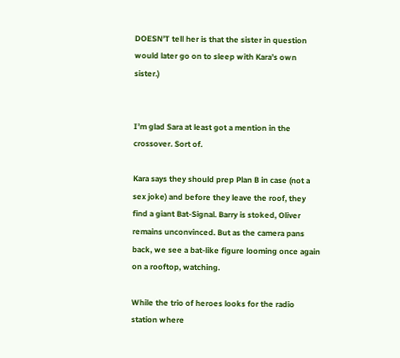DOESN’T tell her is that the sister in question would later go on to sleep with Kara’s own sister.)


I’m glad Sara at least got a mention in the crossover. Sort of.

Kara says they should prep Plan B in case (not a sex joke) and before they leave the roof, they find a giant Bat-Signal. Barry is stoked, Oliver remains unconvinced. But as the camera pans back, we see a bat-like figure looming once again on a rooftop, watching.

While the trio of heroes looks for the radio station where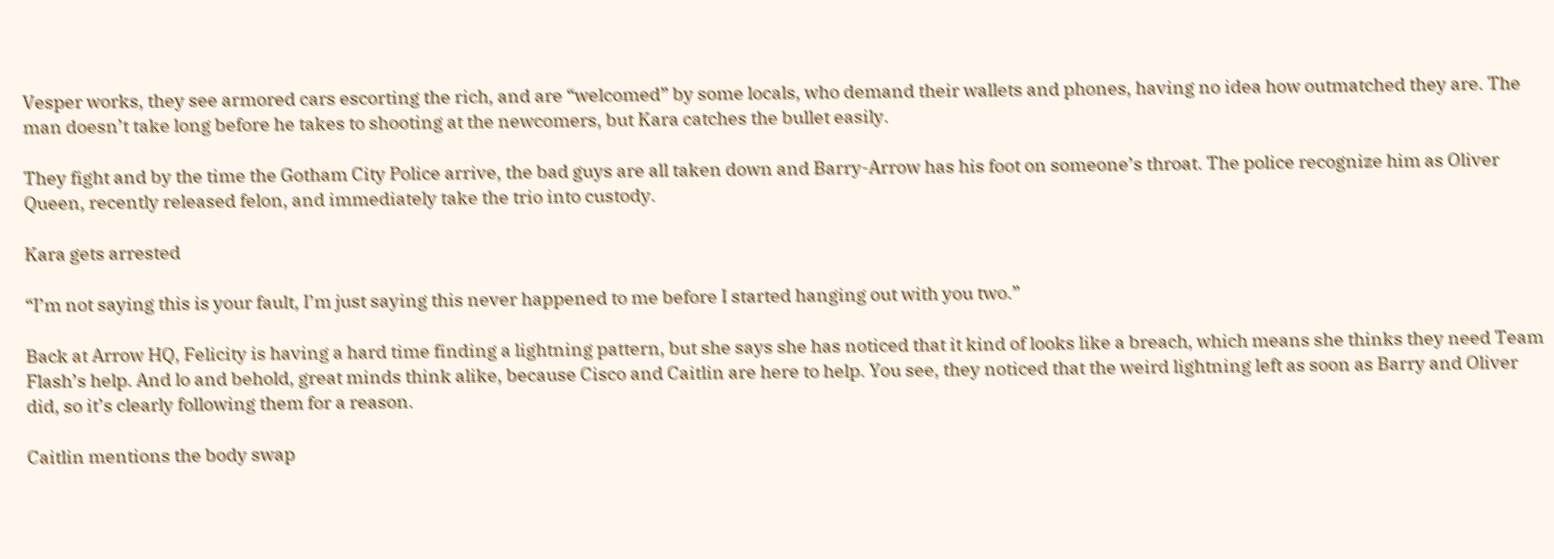Vesper works, they see armored cars escorting the rich, and are “welcomed” by some locals, who demand their wallets and phones, having no idea how outmatched they are. The man doesn’t take long before he takes to shooting at the newcomers, but Kara catches the bullet easily.

They fight and by the time the Gotham City Police arrive, the bad guys are all taken down and Barry-Arrow has his foot on someone’s throat. The police recognize him as Oliver Queen, recently released felon, and immediately take the trio into custody.

Kara gets arrested

“I’m not saying this is your fault, I’m just saying this never happened to me before I started hanging out with you two.”

Back at Arrow HQ, Felicity is having a hard time finding a lightning pattern, but she says she has noticed that it kind of looks like a breach, which means she thinks they need Team Flash’s help. And lo and behold, great minds think alike, because Cisco and Caitlin are here to help. You see, they noticed that the weird lightning left as soon as Barry and Oliver did, so it’s clearly following them for a reason.

Caitlin mentions the body swap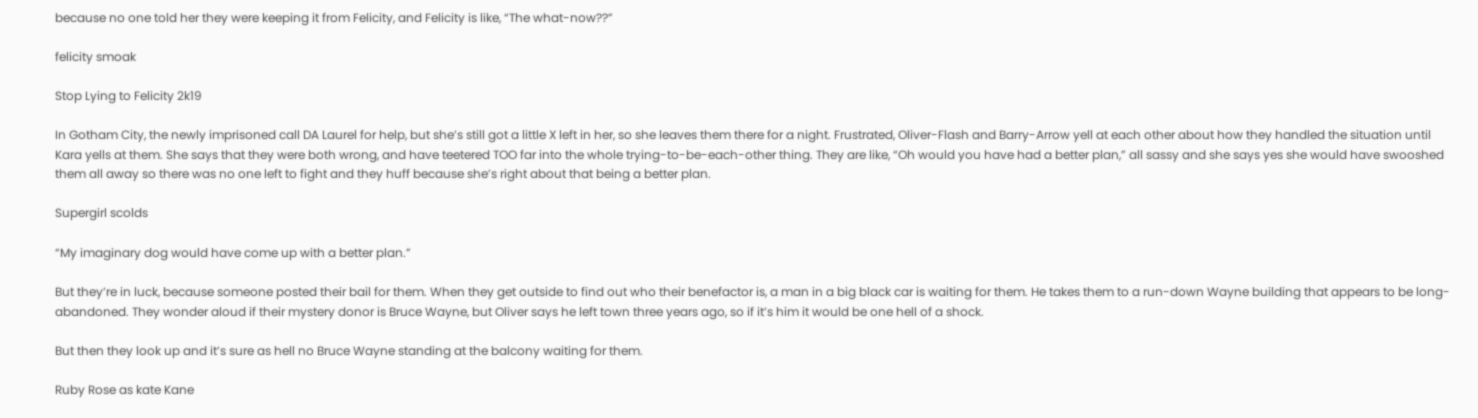because no one told her they were keeping it from Felicity, and Felicity is like, “The what-now??”

felicity smoak

Stop Lying to Felicity 2k19

In Gotham City, the newly imprisoned call DA Laurel for help, but she’s still got a little X left in her, so she leaves them there for a night. Frustrated, Oliver-Flash and Barry-Arrow yell at each other about how they handled the situation until Kara yells at them. She says that they were both wrong, and have teetered TOO far into the whole trying-to-be-each-other thing. They are like, “Oh would you have had a better plan,” all sassy and she says yes she would have swooshed them all away so there was no one left to fight and they huff because she’s right about that being a better plan.

Supergirl scolds

“My imaginary dog would have come up with a better plan.”

But they’re in luck, because someone posted their bail for them. When they get outside to find out who their benefactor is, a man in a big black car is waiting for them. He takes them to a run-down Wayne building that appears to be long-abandoned. They wonder aloud if their mystery donor is Bruce Wayne, but Oliver says he left town three years ago, so if it’s him it would be one hell of a shock.

But then they look up and it’s sure as hell no Bruce Wayne standing at the balcony waiting for them.

Ruby Rose as kate Kane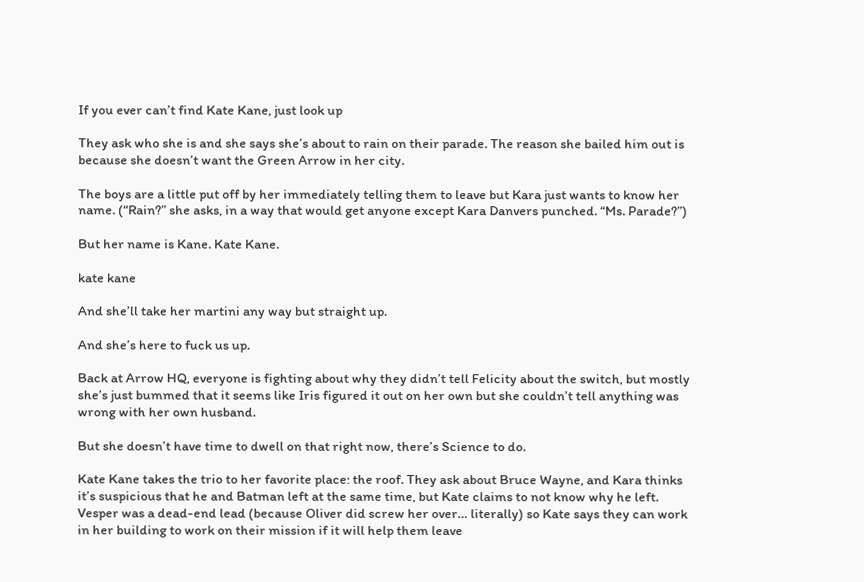If you ever can’t find Kate Kane, just look up

They ask who she is and she says she’s about to rain on their parade. The reason she bailed him out is because she doesn’t want the Green Arrow in her city.

The boys are a little put off by her immediately telling them to leave but Kara just wants to know her name. (“Rain?” she asks, in a way that would get anyone except Kara Danvers punched. “Ms. Parade?”)

But her name is Kane. Kate Kane.

kate kane

And she’ll take her martini any way but straight up.

And she’s here to fuck us up.

Back at Arrow HQ, everyone is fighting about why they didn’t tell Felicity about the switch, but mostly she’s just bummed that it seems like Iris figured it out on her own but she couldn’t tell anything was wrong with her own husband.

But she doesn’t have time to dwell on that right now, there’s Science to do.

Kate Kane takes the trio to her favorite place: the roof. They ask about Bruce Wayne, and Kara thinks it’s suspicious that he and Batman left at the same time, but Kate claims to not know why he left. Vesper was a dead-end lead (because Oliver did screw her over… literally) so Kate says they can work in her building to work on their mission if it will help them leave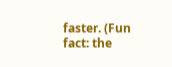faster. (Fun fact: the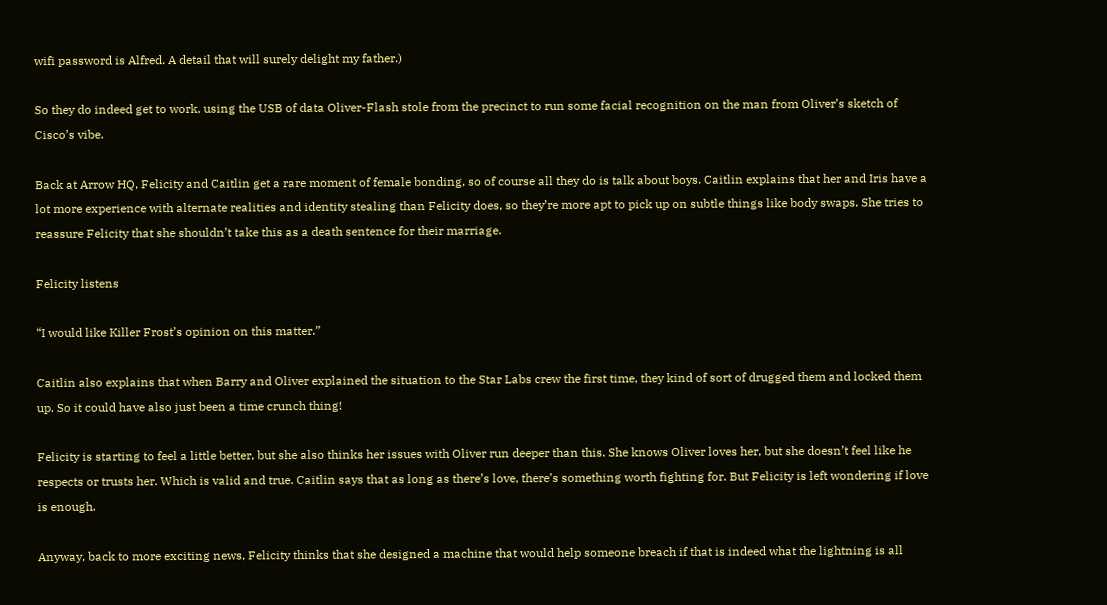wifi password is Alfred. A detail that will surely delight my father.)

So they do indeed get to work, using the USB of data Oliver-Flash stole from the precinct to run some facial recognition on the man from Oliver’s sketch of Cisco’s vibe.

Back at Arrow HQ, Felicity and Caitlin get a rare moment of female bonding, so of course all they do is talk about boys. Caitlin explains that her and Iris have a lot more experience with alternate realities and identity stealing than Felicity does, so they’re more apt to pick up on subtle things like body swaps. She tries to reassure Felicity that she shouldn’t take this as a death sentence for their marriage.

Felicity listens

“I would like Killer Frost’s opinion on this matter.”

Caitlin also explains that when Barry and Oliver explained the situation to the Star Labs crew the first time, they kind of sort of drugged them and locked them up. So it could have also just been a time crunch thing!

Felicity is starting to feel a little better, but she also thinks her issues with Oliver run deeper than this. She knows Oliver loves her, but she doesn’t feel like he respects or trusts her. Which is valid and true. Caitlin says that as long as there’s love, there’s something worth fighting for. But Felicity is left wondering if love is enough.

Anyway, back to more exciting news, Felicity thinks that she designed a machine that would help someone breach if that is indeed what the lightning is all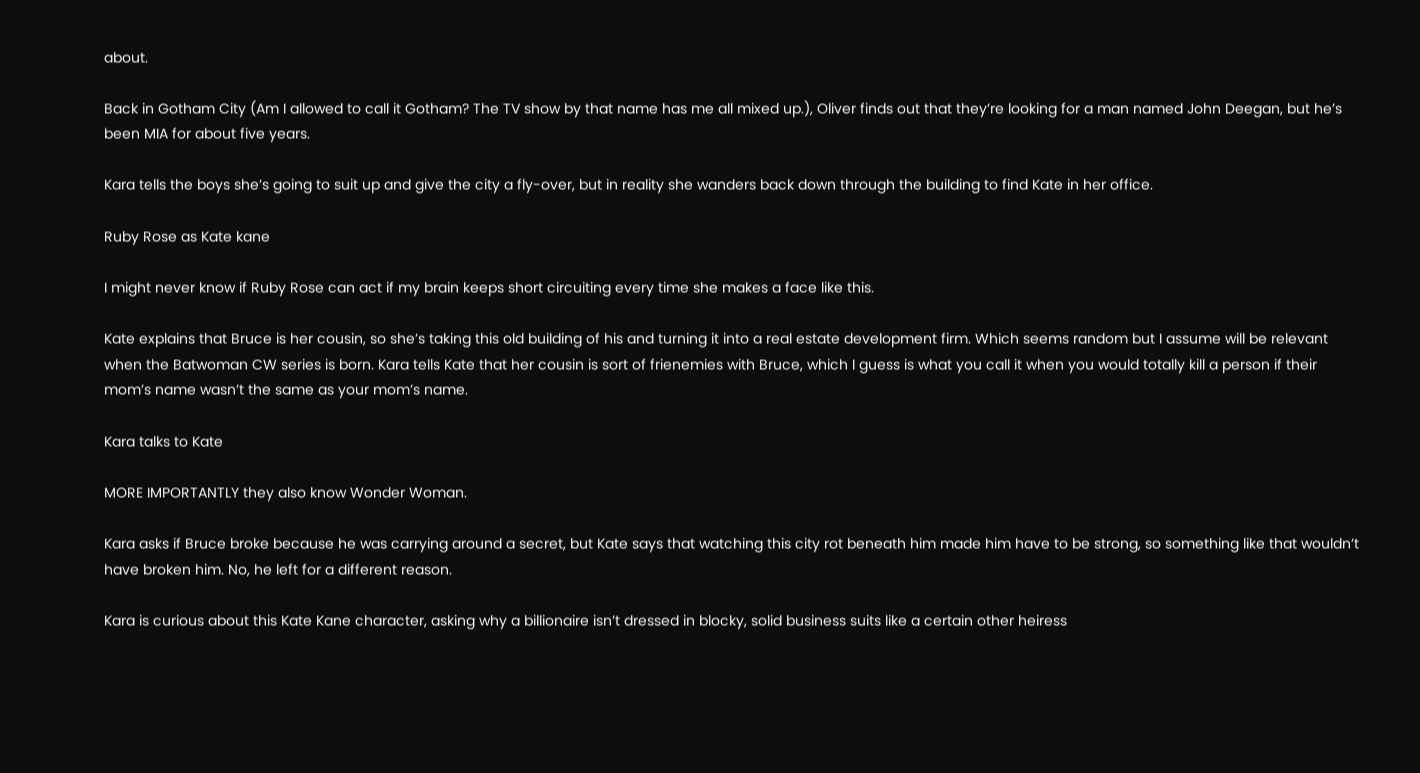about.

Back in Gotham City (Am I allowed to call it Gotham? The TV show by that name has me all mixed up.), Oliver finds out that they’re looking for a man named John Deegan, but he’s been MIA for about five years.

Kara tells the boys she’s going to suit up and give the city a fly-over, but in reality she wanders back down through the building to find Kate in her office.

Ruby Rose as Kate kane

I might never know if Ruby Rose can act if my brain keeps short circuiting every time she makes a face like this.

Kate explains that Bruce is her cousin, so she’s taking this old building of his and turning it into a real estate development firm. Which seems random but I assume will be relevant when the Batwoman CW series is born. Kara tells Kate that her cousin is sort of frienemies with Bruce, which I guess is what you call it when you would totally kill a person if their mom’s name wasn’t the same as your mom’s name.

Kara talks to Kate

MORE IMPORTANTLY they also know Wonder Woman.

Kara asks if Bruce broke because he was carrying around a secret, but Kate says that watching this city rot beneath him made him have to be strong, so something like that wouldn’t have broken him. No, he left for a different reason.

Kara is curious about this Kate Kane character, asking why a billionaire isn’t dressed in blocky, solid business suits like a certain other heiress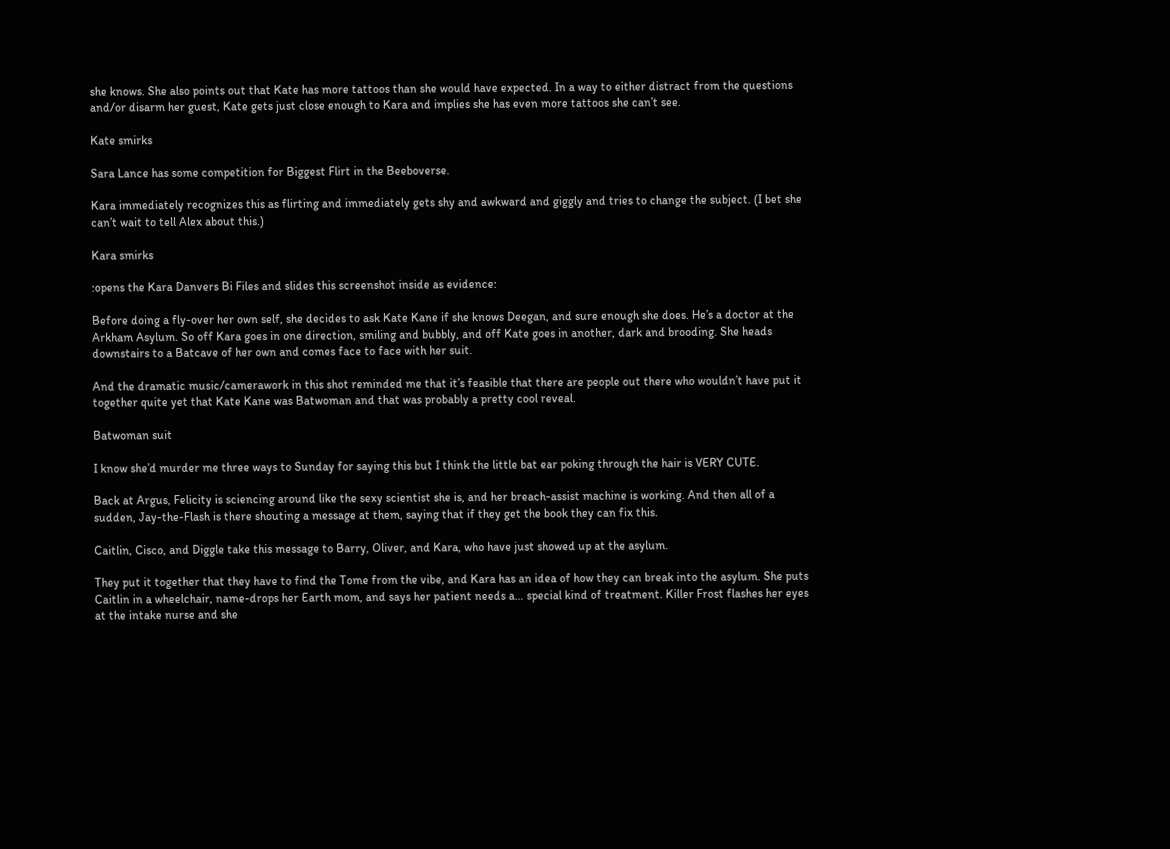she knows. She also points out that Kate has more tattoos than she would have expected. In a way to either distract from the questions and/or disarm her guest, Kate gets just close enough to Kara and implies she has even more tattoos she can’t see.

Kate smirks

Sara Lance has some competition for Biggest Flirt in the Beeboverse.

Kara immediately recognizes this as flirting and immediately gets shy and awkward and giggly and tries to change the subject. (I bet she can’t wait to tell Alex about this.)

Kara smirks

:opens the Kara Danvers Bi Files and slides this screenshot inside as evidence:

Before doing a fly-over her own self, she decides to ask Kate Kane if she knows Deegan, and sure enough she does. He’s a doctor at the Arkham Asylum. So off Kara goes in one direction, smiling and bubbly, and off Kate goes in another, dark and brooding. She heads downstairs to a Batcave of her own and comes face to face with her suit.

And the dramatic music/camerawork in this shot reminded me that it’s feasible that there are people out there who wouldn’t have put it together quite yet that Kate Kane was Batwoman and that was probably a pretty cool reveal.

Batwoman suit

I know she’d murder me three ways to Sunday for saying this but I think the little bat ear poking through the hair is VERY CUTE.

Back at Argus, Felicity is sciencing around like the sexy scientist she is, and her breach-assist machine is working. And then all of a sudden, Jay-the-Flash is there shouting a message at them, saying that if they get the book they can fix this.

Caitlin, Cisco, and Diggle take this message to Barry, Oliver, and Kara, who have just showed up at the asylum.

They put it together that they have to find the Tome from the vibe, and Kara has an idea of how they can break into the asylum. She puts Caitlin in a wheelchair, name-drops her Earth mom, and says her patient needs a… special kind of treatment. Killer Frost flashes her eyes at the intake nurse and she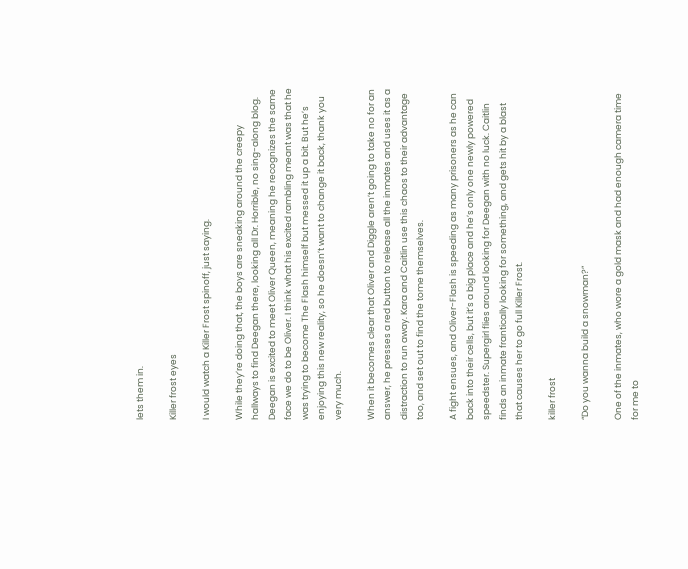lets them in.

Killer frost eyes

I would watch a Killer Frost spinoff, just saying.

While they’re doing that, the boys are sneaking around the creepy hallways to find Deegan there, looking all Dr. Horrible, no sing-along blog. Deegan is excited to meet Oliver Queen, meaning he recognizes the same face we do to be Oliver. I think what his excited rambling meant was that he was trying to become The Flash himself but messed it up a bit. But he’s enjoying this new reality, so he doesn’t want to change it back, thank you very much.

When it becomes clear that Oliver and Diggle aren’t going to take no for an answer, he presses a red button to release all the inmates and uses it as a distraction to run away. Kara and Caitlin use this chaos to their advantage too, and set out to find the tome themselves.

A fight ensues, and Oliver-Flash is speeding as many prisoners as he can back into their cells, but it’s a big place and he’s only one newly powered speedster. Supergirl flies around looking for Deegan with no luck. Caitlin finds an inmate frantically looking for something, and gets hit by a blast that causes her to go full Killer Frost.

killer frost

“Do you wanna build a snowman?”

One of the inmates, who wore a gold mask and had enough camera time for me to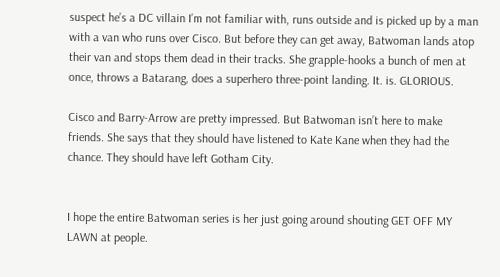suspect he’s a DC villain I’m not familiar with, runs outside and is picked up by a man with a van who runs over Cisco. But before they can get away, Batwoman lands atop their van and stops them dead in their tracks. She grapple-hooks a bunch of men at once, throws a Batarang, does a superhero three-point landing. It. is. GLORIOUS.

Cisco and Barry-Arrow are pretty impressed. But Batwoman isn’t here to make friends. She says that they should have listened to Kate Kane when they had the chance. They should have left Gotham City.


I hope the entire Batwoman series is her just going around shouting GET OFF MY LAWN at people.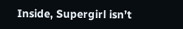Inside, Supergirl isn’t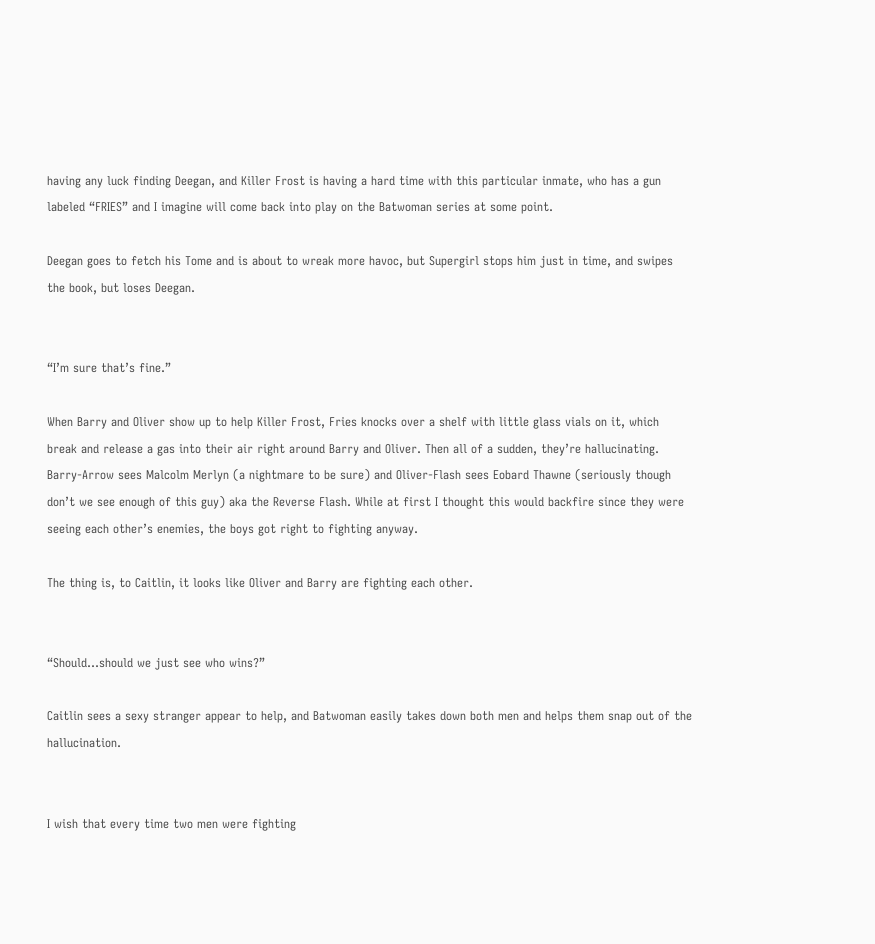having any luck finding Deegan, and Killer Frost is having a hard time with this particular inmate, who has a gun labeled “FRIES” and I imagine will come back into play on the Batwoman series at some point.

Deegan goes to fetch his Tome and is about to wreak more havoc, but Supergirl stops him just in time, and swipes the book, but loses Deegan.


“I’m sure that’s fine.”

When Barry and Oliver show up to help Killer Frost, Fries knocks over a shelf with little glass vials on it, which break and release a gas into their air right around Barry and Oliver. Then all of a sudden, they’re hallucinating. Barry-Arrow sees Malcolm Merlyn (a nightmare to be sure) and Oliver-Flash sees Eobard Thawne (seriously though don’t we see enough of this guy) aka the Reverse Flash. While at first I thought this would backfire since they were seeing each other’s enemies, the boys got right to fighting anyway.

The thing is, to Caitlin, it looks like Oliver and Barry are fighting each other.


“Should…should we just see who wins?”

Caitlin sees a sexy stranger appear to help, and Batwoman easily takes down both men and helps them snap out of the hallucination.


I wish that every time two men were fighting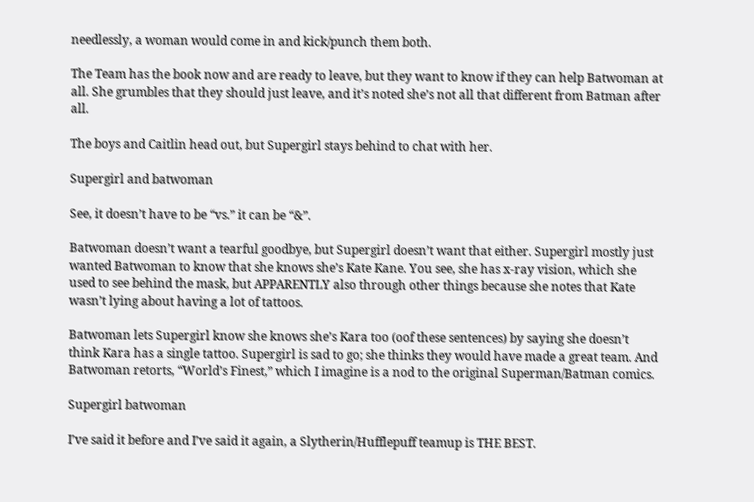needlessly, a woman would come in and kick/punch them both.

The Team has the book now and are ready to leave, but they want to know if they can help Batwoman at all. She grumbles that they should just leave, and it’s noted she’s not all that different from Batman after all.

The boys and Caitlin head out, but Supergirl stays behind to chat with her.

Supergirl and batwoman

See, it doesn’t have to be “vs.” it can be “&”.

Batwoman doesn’t want a tearful goodbye, but Supergirl doesn’t want that either. Supergirl mostly just wanted Batwoman to know that she knows she’s Kate Kane. You see, she has x-ray vision, which she used to see behind the mask, but APPARENTLY also through other things because she notes that Kate wasn’t lying about having a lot of tattoos.

Batwoman lets Supergirl know she knows she’s Kara too (oof these sentences) by saying she doesn’t think Kara has a single tattoo. Supergirl is sad to go; she thinks they would have made a great team. And Batwoman retorts, “World’s Finest,” which I imagine is a nod to the original Superman/Batman comics.

Supergirl batwoman

I’ve said it before and I’ve said it again, a Slytherin/Hufflepuff teamup is THE BEST.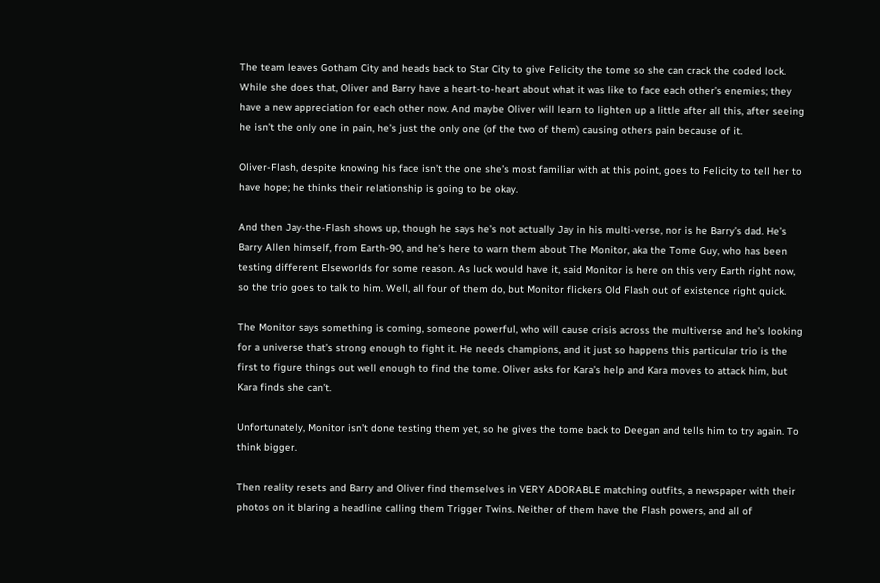The team leaves Gotham City and heads back to Star City to give Felicity the tome so she can crack the coded lock. While she does that, Oliver and Barry have a heart-to-heart about what it was like to face each other’s enemies; they have a new appreciation for each other now. And maybe Oliver will learn to lighten up a little after all this, after seeing he isn’t the only one in pain, he’s just the only one (of the two of them) causing others pain because of it.

Oliver-Flash, despite knowing his face isn’t the one she’s most familiar with at this point, goes to Felicity to tell her to have hope; he thinks their relationship is going to be okay.

And then Jay-the-Flash shows up, though he says he’s not actually Jay in his multi-verse, nor is he Barry’s dad. He’s Barry Allen himself, from Earth-90, and he’s here to warn them about The Monitor, aka the Tome Guy, who has been testing different Elseworlds for some reason. As luck would have it, said Monitor is here on this very Earth right now, so the trio goes to talk to him. Well, all four of them do, but Monitor flickers Old Flash out of existence right quick.

The Monitor says something is coming, someone powerful, who will cause crisis across the multiverse and he’s looking for a universe that’s strong enough to fight it. He needs champions, and it just so happens this particular trio is the first to figure things out well enough to find the tome. Oliver asks for Kara’s help and Kara moves to attack him, but Kara finds she can’t.

Unfortunately, Monitor isn’t done testing them yet, so he gives the tome back to Deegan and tells him to try again. To think bigger.

Then reality resets and Barry and Oliver find themselves in VERY ADORABLE matching outfits, a newspaper with their photos on it blaring a headline calling them Trigger Twins. Neither of them have the Flash powers, and all of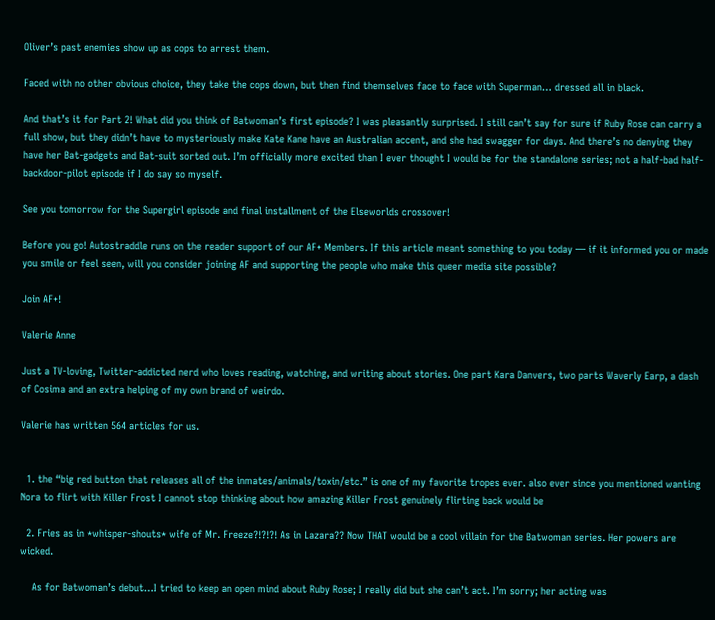Oliver’s past enemies show up as cops to arrest them.

Faced with no other obvious choice, they take the cops down, but then find themselves face to face with Superman… dressed all in black.

And that’s it for Part 2! What did you think of Batwoman’s first episode? I was pleasantly surprised. I still can’t say for sure if Ruby Rose can carry a full show, but they didn’t have to mysteriously make Kate Kane have an Australian accent, and she had swagger for days. And there’s no denying they have her Bat-gadgets and Bat-suit sorted out. I’m officially more excited than I ever thought I would be for the standalone series; not a half-bad half-backdoor-pilot episode if I do say so myself.

See you tomorrow for the Supergirl episode and final installment of the Elseworlds crossover!

Before you go! Autostraddle runs on the reader support of our AF+ Members. If this article meant something to you today — if it informed you or made you smile or feel seen, will you consider joining AF and supporting the people who make this queer media site possible?

Join AF+!

Valerie Anne

Just a TV-loving, Twitter-addicted nerd who loves reading, watching, and writing about stories. One part Kara Danvers, two parts Waverly Earp, a dash of Cosima and an extra helping of my own brand of weirdo.

Valerie has written 564 articles for us.


  1. the “big red button that releases all of the inmates/animals/toxin/etc.” is one of my favorite tropes ever. also ever since you mentioned wanting Nora to flirt with Killer Frost I cannot stop thinking about how amazing Killer Frost genuinely flirting back would be

  2. Fries as in *whisper-shouts* wife of Mr. Freeze?!?!?! As in Lazara?? Now THAT would be a cool villain for the Batwoman series. Her powers are wicked.

    As for Batwoman’s debut…I tried to keep an open mind about Ruby Rose; I really did but she can’t act. I’m sorry; her acting was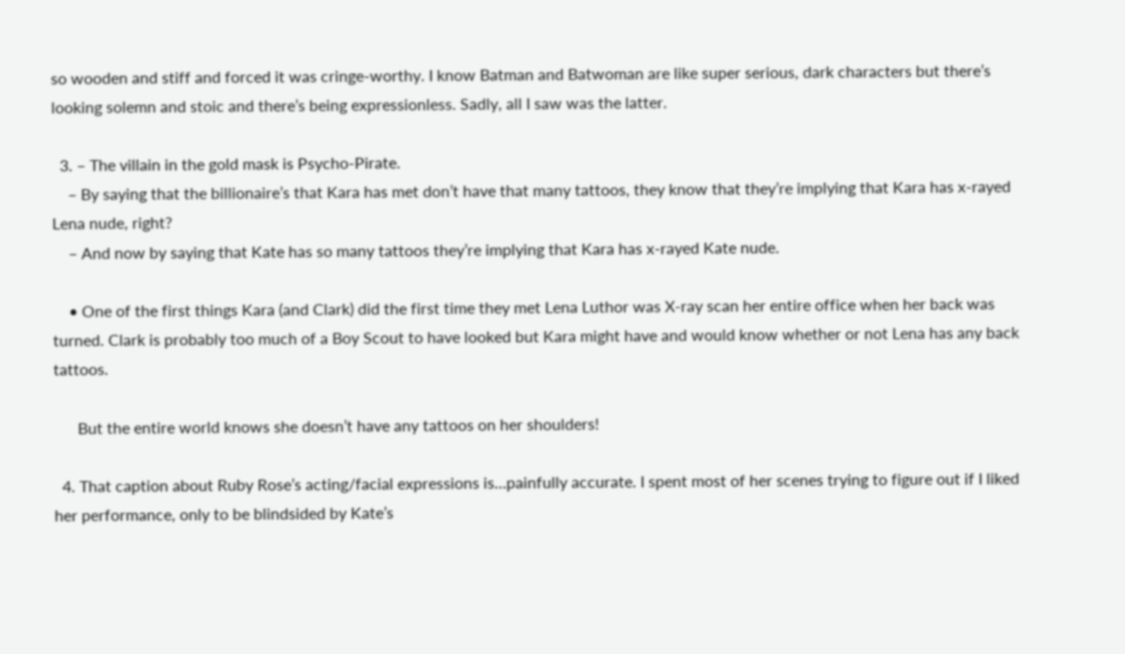so wooden and stiff and forced it was cringe-worthy. I know Batman and Batwoman are like super serious, dark characters but there’s looking solemn and stoic and there’s being expressionless. Sadly, all I saw was the latter.

  3. – The villain in the gold mask is Psycho-Pirate.
    – By saying that the billionaire’s that Kara has met don’t have that many tattoos, they know that they’re implying that Kara has x-rayed Lena nude, right?
    – And now by saying that Kate has so many tattoos they’re implying that Kara has x-rayed Kate nude.

    • One of the first things Kara (and Clark) did the first time they met Lena Luthor was X-ray scan her entire office when her back was turned. Clark is probably too much of a Boy Scout to have looked but Kara might have and would know whether or not Lena has any back tattoos.

      But the entire world knows she doesn’t have any tattoos on her shoulders!

  4. That caption about Ruby Rose’s acting/facial expressions is…painfully accurate. I spent most of her scenes trying to figure out if I liked her performance, only to be blindsided by Kate’s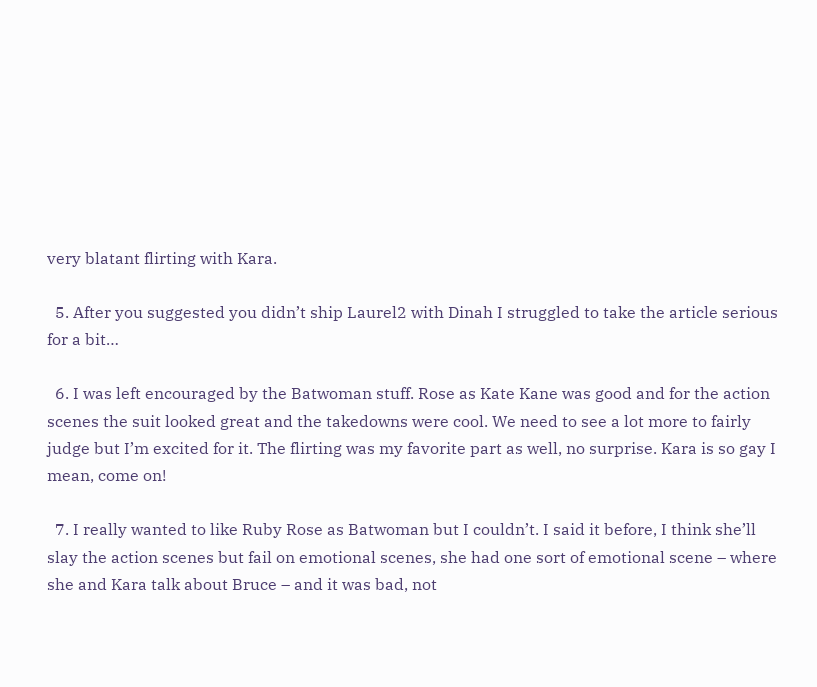very blatant flirting with Kara.

  5. After you suggested you didn’t ship Laurel2 with Dinah I struggled to take the article serious for a bit…

  6. I was left encouraged by the Batwoman stuff. Rose as Kate Kane was good and for the action scenes the suit looked great and the takedowns were cool. We need to see a lot more to fairly judge but I’m excited for it. The flirting was my favorite part as well, no surprise. Kara is so gay I mean, come on!

  7. I really wanted to like Ruby Rose as Batwoman but I couldn’t. I said it before, I think she’ll slay the action scenes but fail on emotional scenes, she had one sort of emotional scene – where she and Kara talk about Bruce – and it was bad, not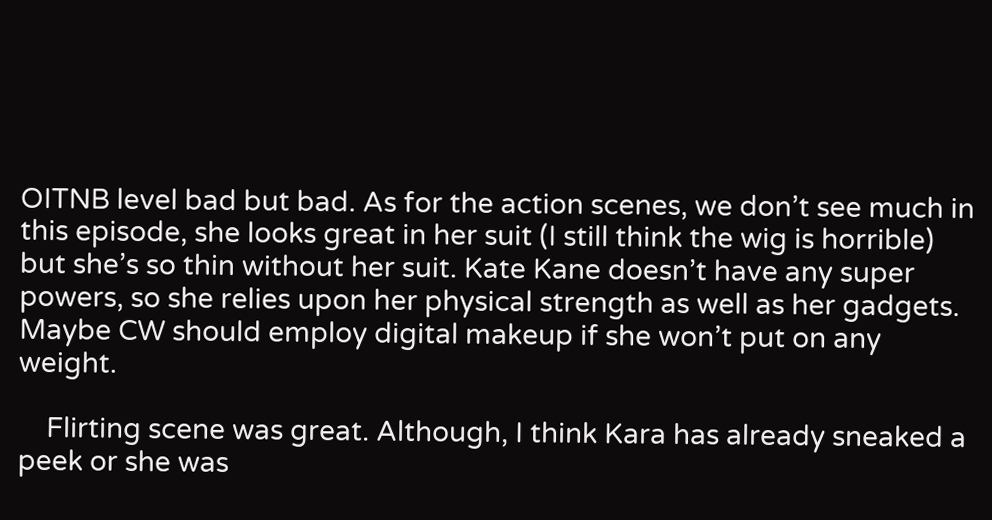OITNB level bad but bad. As for the action scenes, we don’t see much in this episode, she looks great in her suit (I still think the wig is horrible) but she’s so thin without her suit. Kate Kane doesn’t have any super powers, so she relies upon her physical strength as well as her gadgets. Maybe CW should employ digital makeup if she won’t put on any weight.

    Flirting scene was great. Although, I think Kara has already sneaked a peek or she was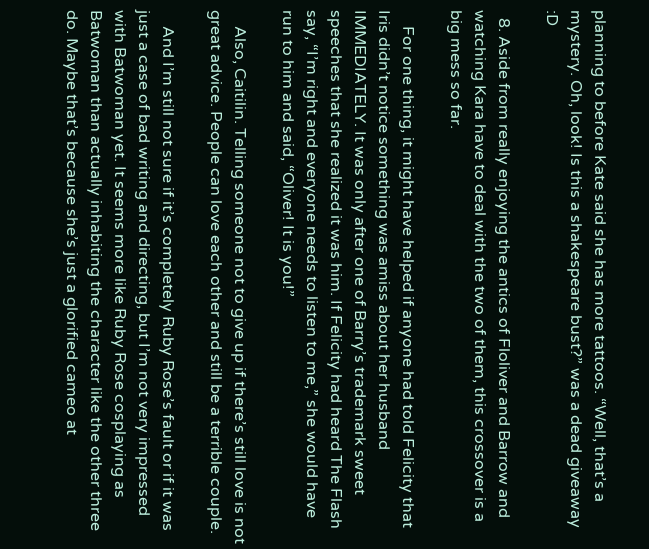planning to before Kate said she has more tattoos. “Well, that’s a mystery. Oh, look! Is this a shakespeare bust?” was a dead giveaway :D

  8. Aside from really enjoying the antics of Floliver and Barrow and watching Kara have to deal with the two of them, this crossover is a big mess so far.

    For one thing, it might have helped if anyone had told Felicity that Iris didn’t notice something was amiss about her husband IMMEDIATELY. It was only after one of Barry’s trademark sweet speeches that she realized it was him. If Felicity had heard The Flash say, “I’m right and everyone needs to listen to me,” she would have run to him and said, “Oliver! It is you!”

    Also, Caitilin. Telling someone not to give up if there’s still love is not great advice. People can love each other and still be a terrible couple.

    And I’m still not sure if it’s completely Ruby Rose’s fault or if it was just a case of bad writing and directing, but I’m not very impressed with Batwoman yet. It seems more like Ruby Rose cosplaying as Batwoman than actually inhabiting the character like the other three do. Maybe that’s because she’s just a glorified cameo at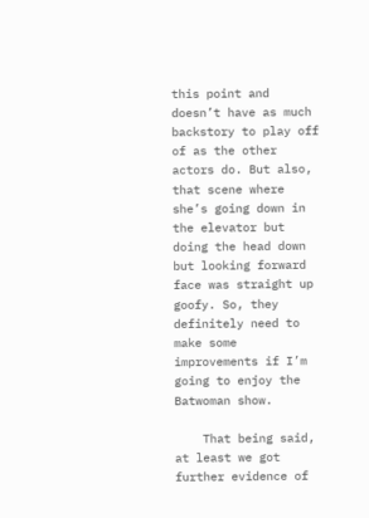this point and doesn’t have as much backstory to play off of as the other actors do. But also, that scene where she’s going down in the elevator but doing the head down but looking forward face was straight up goofy. So, they definitely need to make some improvements if I’m going to enjoy the Batwoman show.

    That being said, at least we got further evidence of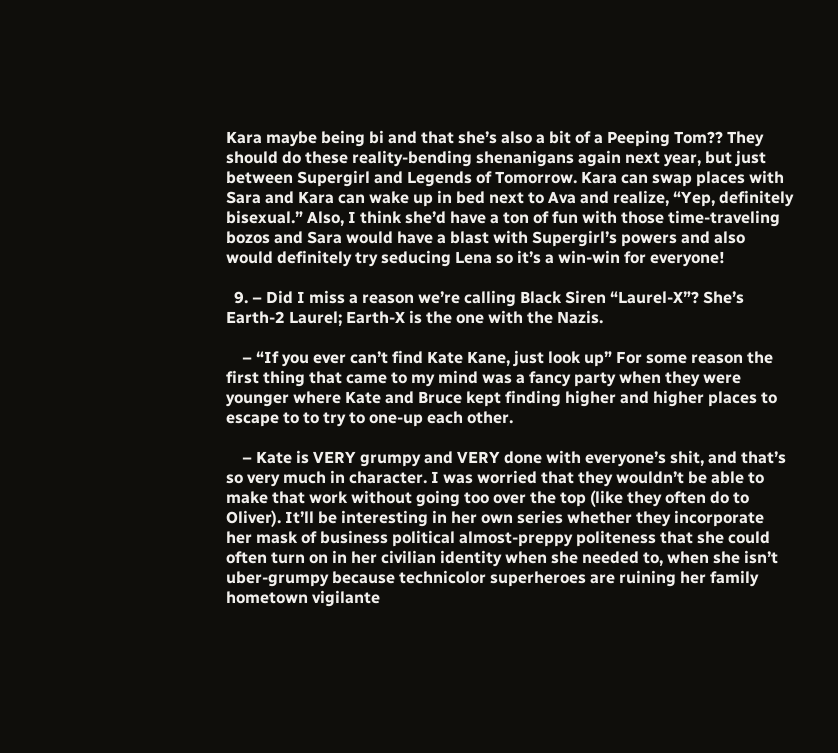Kara maybe being bi and that she’s also a bit of a Peeping Tom?? They should do these reality-bending shenanigans again next year, but just between Supergirl and Legends of Tomorrow. Kara can swap places with Sara and Kara can wake up in bed next to Ava and realize, “Yep, definitely bisexual.” Also, I think she’d have a ton of fun with those time-traveling bozos and Sara would have a blast with Supergirl’s powers and also would definitely try seducing Lena so it’s a win-win for everyone!

  9. – Did I miss a reason we’re calling Black Siren “Laurel-X”? She’s Earth-2 Laurel; Earth-X is the one with the Nazis.

    – “If you ever can’t find Kate Kane, just look up” For some reason the first thing that came to my mind was a fancy party when they were younger where Kate and Bruce kept finding higher and higher places to escape to to try to one-up each other.

    – Kate is VERY grumpy and VERY done with everyone’s shit, and that’s so very much in character. I was worried that they wouldn’t be able to make that work without going too over the top (like they often do to Oliver). It’ll be interesting in her own series whether they incorporate her mask of business political almost-preppy politeness that she could often turn on in her civilian identity when she needed to, when she isn’t uber-grumpy because technicolor superheroes are ruining her family hometown vigilante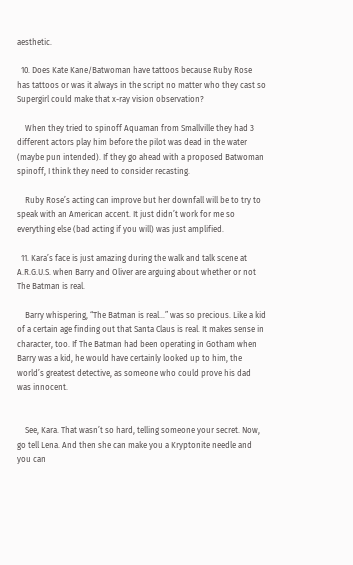aesthetic.

  10. Does Kate Kane/Batwoman have tattoos because Ruby Rose has tattoos or was it always in the script no matter who they cast so Supergirl could make that x-ray vision observation?

    When they tried to spinoff Aquaman from Smallville they had 3 different actors play him before the pilot was dead in the water (maybe pun intended). If they go ahead with a proposed Batwoman spinoff, I think they need to consider recasting.

    Ruby Rose’s acting can improve but her downfall will be to try to speak with an American accent. It just didn’t work for me so everything else (bad acting if you will) was just amplified.

  11. Kara’s face is just amazing during the walk and talk scene at A.R.G.U.S. when Barry and Oliver are arguing about whether or not The Batman is real.

    Barry whispering, “The Batman is real…” was so precious. Like a kid of a certain age finding out that Santa Claus is real. It makes sense in character, too. If The Batman had been operating in Gotham when Barry was a kid, he would have certainly looked up to him, the world’s greatest detective, as someone who could prove his dad was innocent.


    See, Kara. That wasn’t so hard, telling someone your secret. Now, go tell Lena. And then she can make you a Kryptonite needle and you can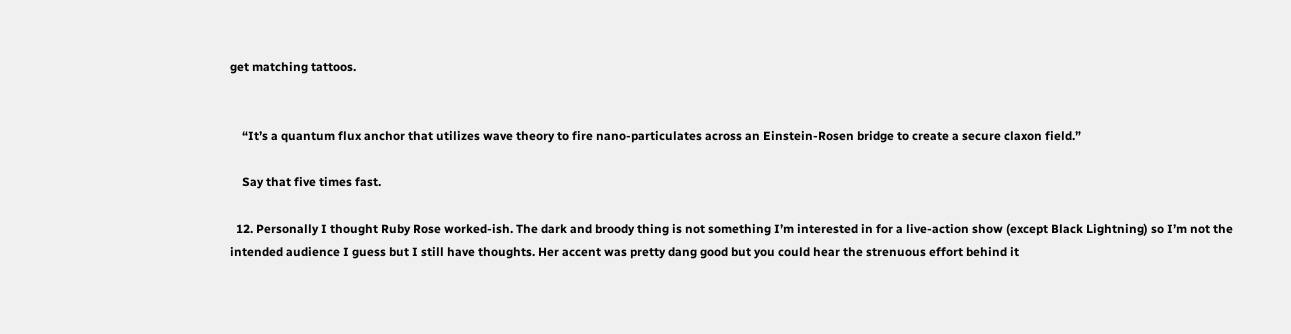get matching tattoos.


    “It’s a quantum flux anchor that utilizes wave theory to fire nano-particulates across an Einstein-Rosen bridge to create a secure claxon field.”

    Say that five times fast.

  12. Personally I thought Ruby Rose worked-ish. The dark and broody thing is not something I’m interested in for a live-action show (except Black Lightning) so I’m not the intended audience I guess but I still have thoughts. Her accent was pretty dang good but you could hear the strenuous effort behind it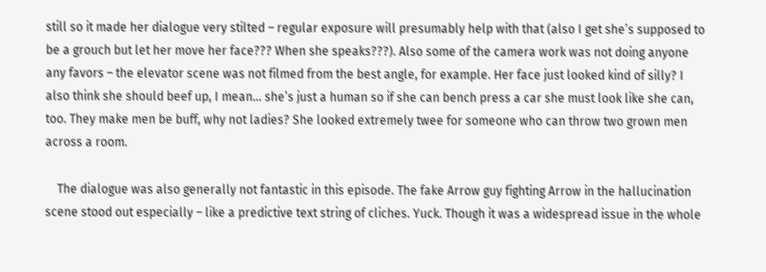still so it made her dialogue very stilted – regular exposure will presumably help with that (also I get she’s supposed to be a grouch but let her move her face??? When she speaks???). Also some of the camera work was not doing anyone any favors – the elevator scene was not filmed from the best angle, for example. Her face just looked kind of silly? I also think she should beef up, I mean… she’s just a human so if she can bench press a car she must look like she can, too. They make men be buff, why not ladies? She looked extremely twee for someone who can throw two grown men across a room.

    The dialogue was also generally not fantastic in this episode. The fake Arrow guy fighting Arrow in the hallucination scene stood out especially – like a predictive text string of cliches. Yuck. Though it was a widespread issue in the whole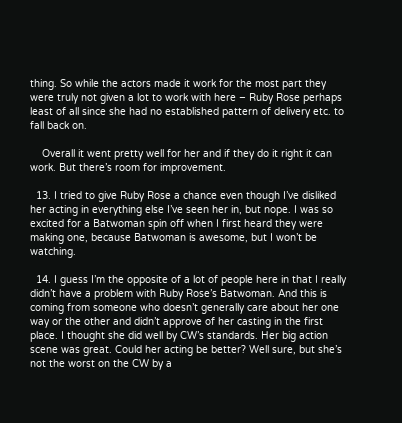thing. So while the actors made it work for the most part they were truly not given a lot to work with here – Ruby Rose perhaps least of all since she had no established pattern of delivery etc. to fall back on.

    Overall it went pretty well for her and if they do it right it can work. But there’s room for improvement.

  13. I tried to give Ruby Rose a chance even though I’ve disliked her acting in everything else I’ve seen her in, but nope. I was so excited for a Batwoman spin off when I first heard they were making one, because Batwoman is awesome, but I won’t be watching.

  14. I guess I’m the opposite of a lot of people here in that I really didn’t have a problem with Ruby Rose’s Batwoman. And this is coming from someone who doesn’t generally care about her one way or the other and didn’t approve of her casting in the first place. I thought she did well by CW’s standards. Her big action scene was great. Could her acting be better? Well sure, but she’s not the worst on the CW by a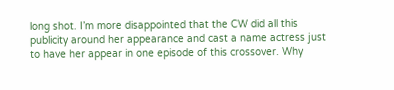long shot. I’m more disappointed that the CW did all this publicity around her appearance and cast a name actress just to have her appear in one episode of this crossover. Why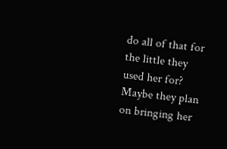do all of that for the little they used her for? Maybe they plan on bringing her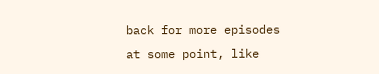back for more episodes at some point, like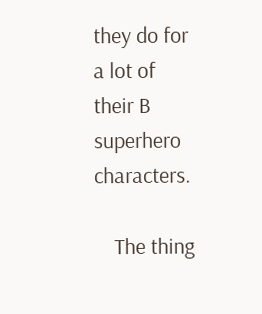they do for a lot of their B superhero characters.

    The thing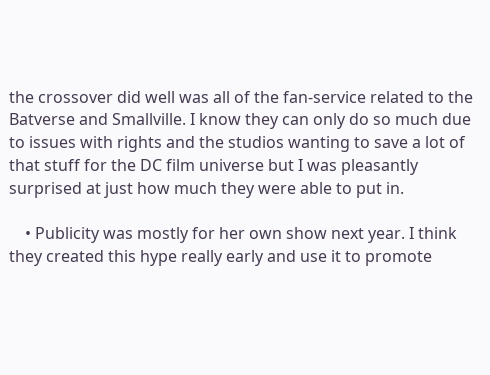the crossover did well was all of the fan-service related to the Batverse and Smallville. I know they can only do so much due to issues with rights and the studios wanting to save a lot of that stuff for the DC film universe but I was pleasantly surprised at just how much they were able to put in.

    • Publicity was mostly for her own show next year. I think they created this hype really early and use it to promote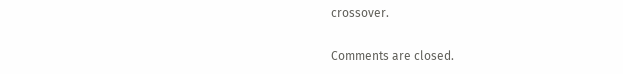crossover.

Comments are closed.